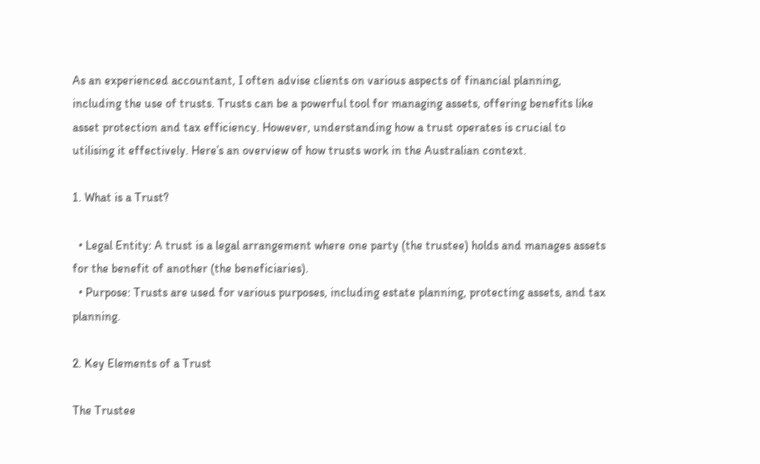As an experienced accountant, I often advise clients on various aspects of financial planning, including the use of trusts. Trusts can be a powerful tool for managing assets, offering benefits like asset protection and tax efficiency. However, understanding how a trust operates is crucial to utilising it effectively. Here’s an overview of how trusts work in the Australian context.

1. What is a Trust?

  • Legal Entity: A trust is a legal arrangement where one party (the trustee) holds and manages assets for the benefit of another (the beneficiaries).
  • Purpose: Trusts are used for various purposes, including estate planning, protecting assets, and tax planning.

2. Key Elements of a Trust

The Trustee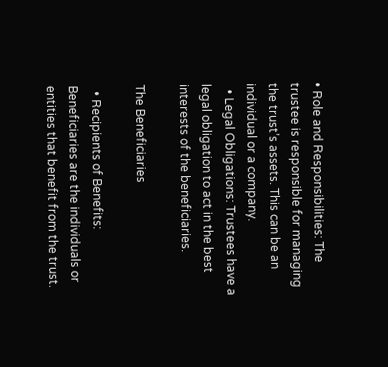• Role and Responsibilities: The trustee is responsible for managing the trust’s assets. This can be an individual or a company.
  • Legal Obligations: Trustees have a legal obligation to act in the best interests of the beneficiaries.

The Beneficiaries

  • Recipients of Benefits: Beneficiaries are the individuals or entities that benefit from the trust.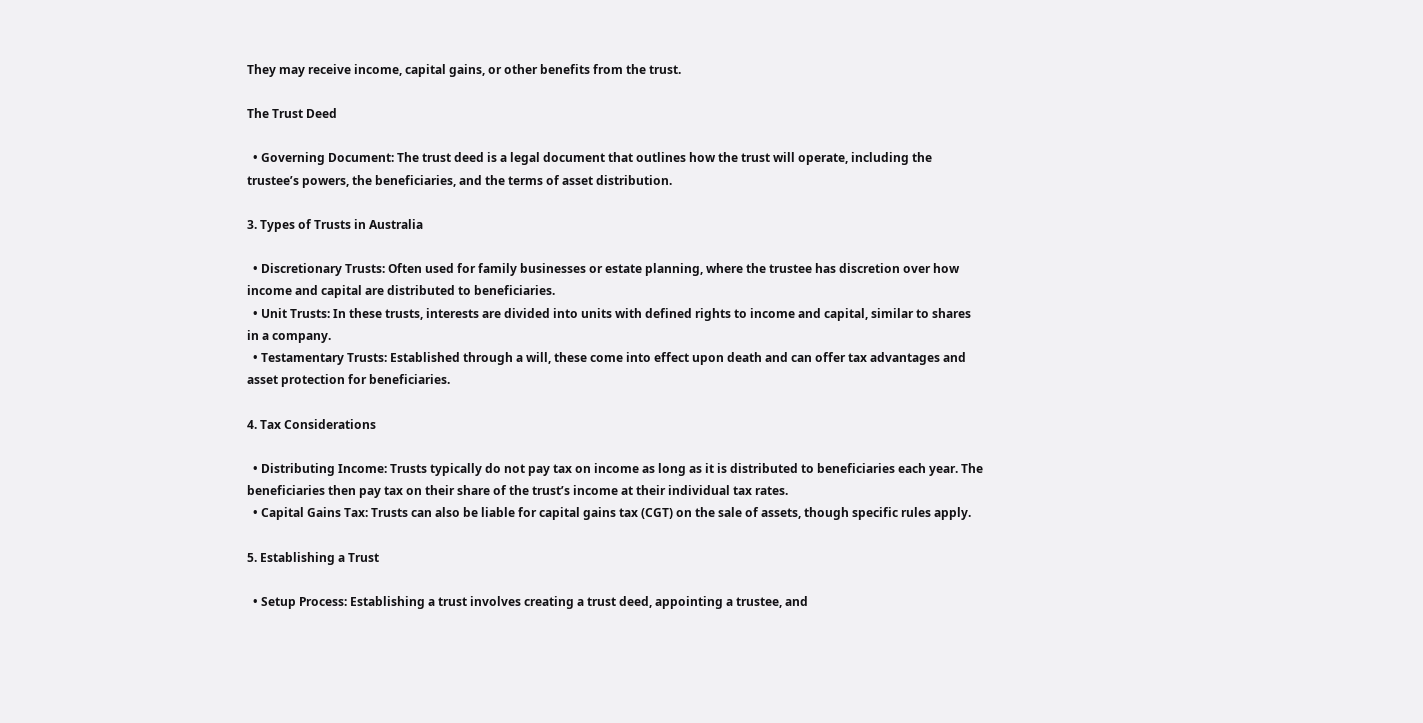They may receive income, capital gains, or other benefits from the trust.

The Trust Deed

  • Governing Document: The trust deed is a legal document that outlines how the trust will operate, including the trustee’s powers, the beneficiaries, and the terms of asset distribution.

3. Types of Trusts in Australia

  • Discretionary Trusts: Often used for family businesses or estate planning, where the trustee has discretion over how income and capital are distributed to beneficiaries.
  • Unit Trusts: In these trusts, interests are divided into units with defined rights to income and capital, similar to shares in a company.
  • Testamentary Trusts: Established through a will, these come into effect upon death and can offer tax advantages and asset protection for beneficiaries.

4. Tax Considerations

  • Distributing Income: Trusts typically do not pay tax on income as long as it is distributed to beneficiaries each year. The beneficiaries then pay tax on their share of the trust’s income at their individual tax rates.
  • Capital Gains Tax: Trusts can also be liable for capital gains tax (CGT) on the sale of assets, though specific rules apply.

5. Establishing a Trust

  • Setup Process: Establishing a trust involves creating a trust deed, appointing a trustee, and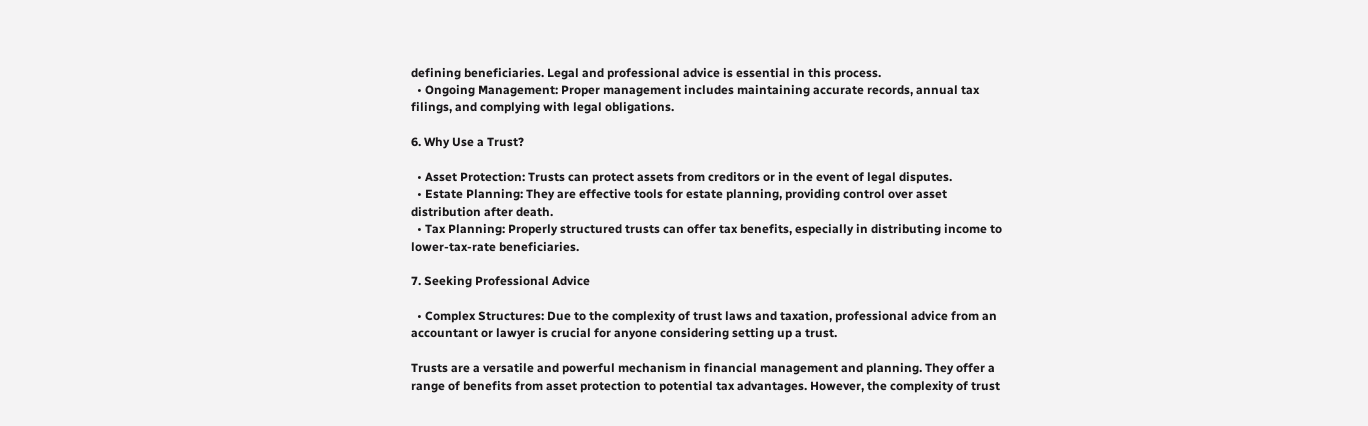defining beneficiaries. Legal and professional advice is essential in this process.
  • Ongoing Management: Proper management includes maintaining accurate records, annual tax filings, and complying with legal obligations.

6. Why Use a Trust?

  • Asset Protection: Trusts can protect assets from creditors or in the event of legal disputes.
  • Estate Planning: They are effective tools for estate planning, providing control over asset distribution after death.
  • Tax Planning: Properly structured trusts can offer tax benefits, especially in distributing income to lower-tax-rate beneficiaries.

7. Seeking Professional Advice

  • Complex Structures: Due to the complexity of trust laws and taxation, professional advice from an accountant or lawyer is crucial for anyone considering setting up a trust.

Trusts are a versatile and powerful mechanism in financial management and planning. They offer a range of benefits from asset protection to potential tax advantages. However, the complexity of trust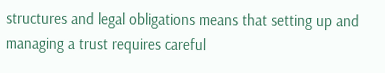structures and legal obligations means that setting up and managing a trust requires careful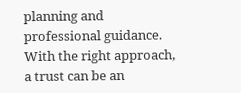planning and professional guidance. With the right approach, a trust can be an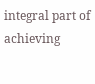integral part of achieving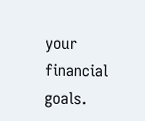your financial goals.